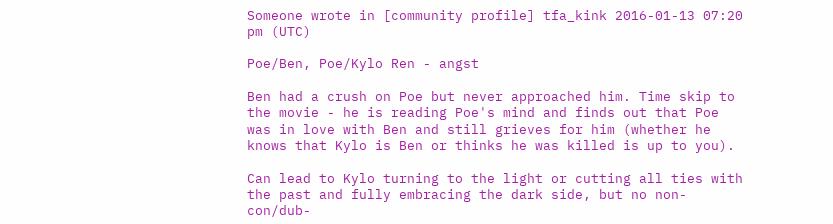Someone wrote in [community profile] tfa_kink 2016-01-13 07:20 pm (UTC)

Poe/Ben, Poe/Kylo Ren - angst

Ben had a crush on Poe but never approached him. Time skip to the movie - he is reading Poe's mind and finds out that Poe was in love with Ben and still grieves for him (whether he knows that Kylo is Ben or thinks he was killed is up to you).

Can lead to Kylo turning to the light or cutting all ties with the past and fully embracing the dark side, but no non-con/dub-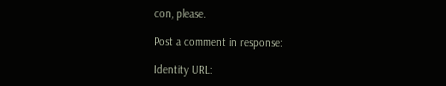con, please.

Post a comment in response:

Identity URL: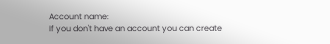Account name:
If you don't have an account you can create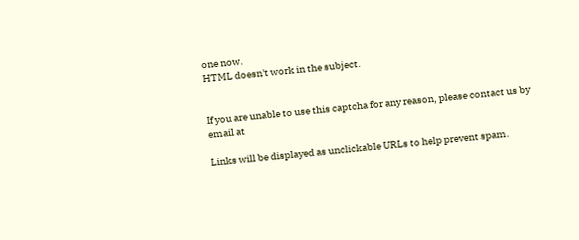one now.
HTML doesn't work in the subject.


If you are unable to use this captcha for any reason, please contact us by email at

Links will be displayed as unclickable URLs to help prevent spam.